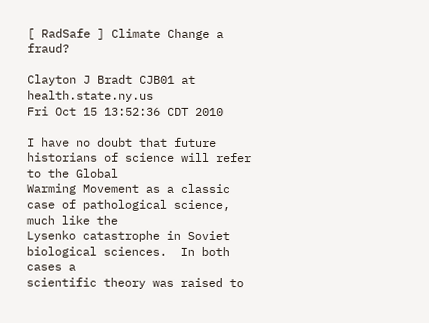[ RadSafe ] Climate Change a fraud?

Clayton J Bradt CJB01 at health.state.ny.us
Fri Oct 15 13:52:36 CDT 2010

I have no doubt that future historians of science will refer to the Global
Warming Movement as a classic case of pathological science, much like the
Lysenko catastrophe in Soviet biological sciences.  In both cases a
scientific theory was raised to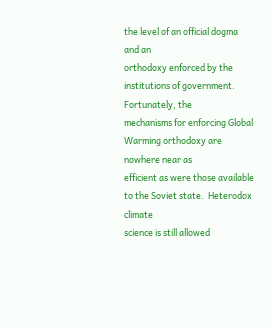the level of an official dogma and an
orthodoxy enforced by the institutions of government. Fortunately, the
mechanisms for enforcing Global Warming orthodoxy are nowhere near as
efficient as were those available to the Soviet state.  Heterodox climate
science is still allowed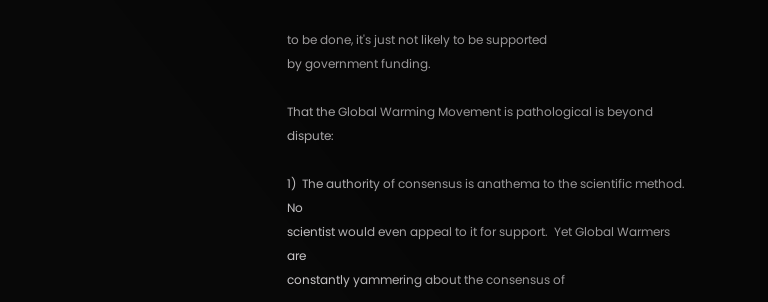to be done, it's just not likely to be supported
by government funding.

That the Global Warming Movement is pathological is beyond dispute:

1)  The authority of consensus is anathema to the scientific method. No
scientist would even appeal to it for support.  Yet Global Warmers are
constantly yammering about the consensus of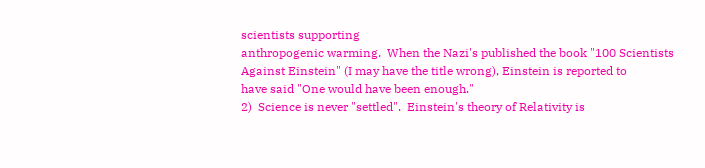scientists supporting
anthropogenic warming.  When the Nazi's published the book "100 Scientists
Against Einstein" (I may have the title wrong), Einstein is reported to
have said "One would have been enough."
2)  Science is never "settled".  Einstein's theory of Relativity is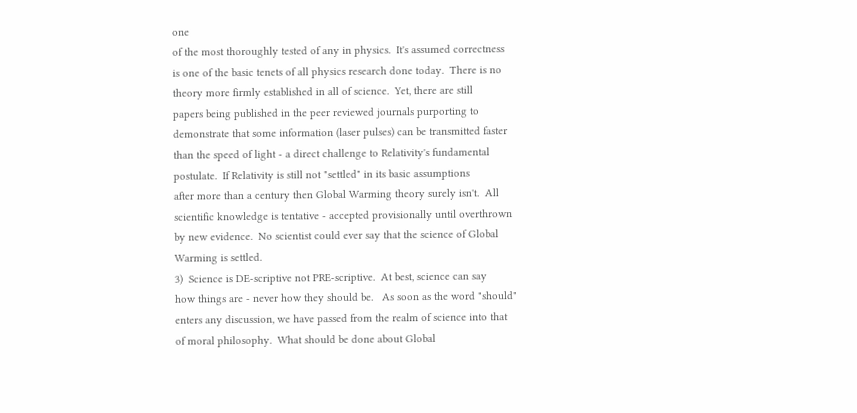one
of the most thoroughly tested of any in physics.  It's assumed correctness
is one of the basic tenets of all physics research done today.  There is no
theory more firmly established in all of science.  Yet, there are still
papers being published in the peer reviewed journals purporting to
demonstrate that some information (laser pulses) can be transmitted faster
than the speed of light - a direct challenge to Relativity's fundamental
postulate.  If Relativity is still not "settled" in its basic assumptions
after more than a century then Global Warming theory surely isn't.  All
scientific knowledge is tentative - accepted provisionally until overthrown
by new evidence.  No scientist could ever say that the science of Global
Warming is settled.
3)  Science is DE-scriptive not PRE-scriptive.  At best, science can say
how things are - never how they should be.   As soon as the word "should"
enters any discussion, we have passed from the realm of science into that
of moral philosophy.  What should be done about Global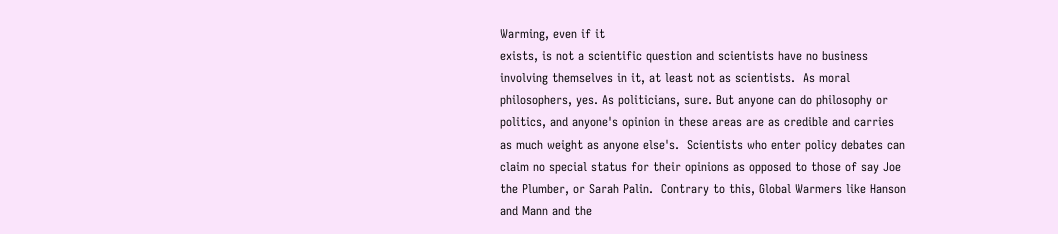Warming, even if it
exists, is not a scientific question and scientists have no business
involving themselves in it, at least not as scientists.  As moral
philosophers, yes. As politicians, sure. But anyone can do philosophy or
politics, and anyone's opinion in these areas are as credible and carries
as much weight as anyone else's.  Scientists who enter policy debates can
claim no special status for their opinions as opposed to those of say Joe
the Plumber, or Sarah Palin.  Contrary to this, Global Warmers like Hanson
and Mann and the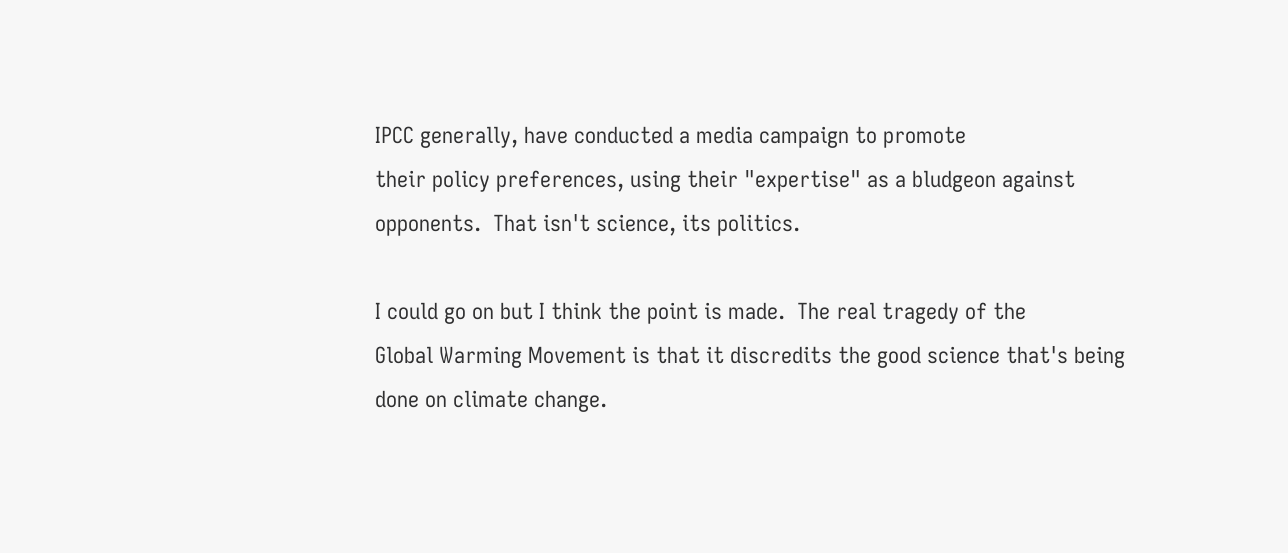IPCC generally, have conducted a media campaign to promote
their policy preferences, using their "expertise" as a bludgeon against
opponents.  That isn't science, its politics.

I could go on but I think the point is made.  The real tragedy of the
Global Warming Movement is that it discredits the good science that's being
done on climate change.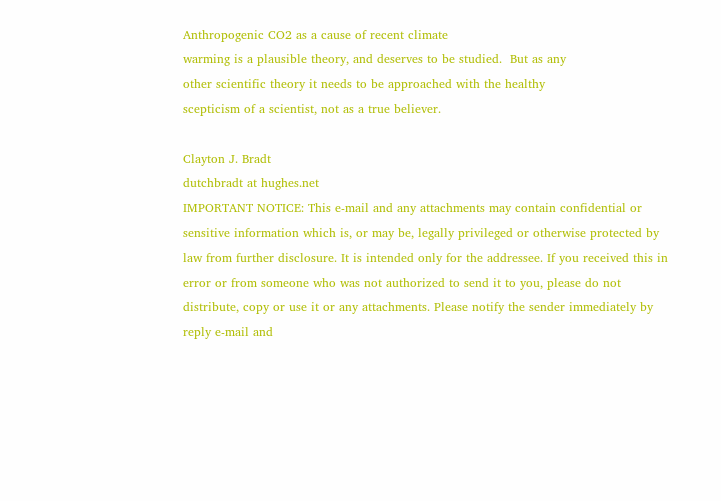Anthropogenic CO2 as a cause of recent climate
warming is a plausible theory, and deserves to be studied.  But as any
other scientific theory it needs to be approached with the healthy
scepticism of a scientist, not as a true believer.

Clayton J. Bradt
dutchbradt at hughes.net
IMPORTANT NOTICE: This e-mail and any attachments may contain confidential or sensitive information which is, or may be, legally privileged or otherwise protected by law from further disclosure. It is intended only for the addressee. If you received this in error or from someone who was not authorized to send it to you, please do not distribute, copy or use it or any attachments. Please notify the sender immediately by reply e-mail and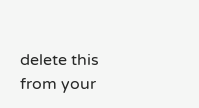delete this from your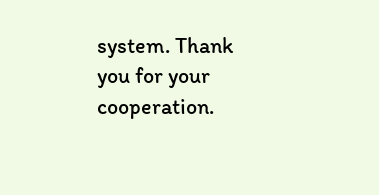system. Thank you for your cooperation.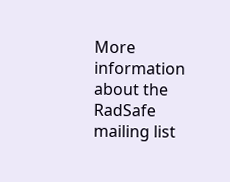More information about the RadSafe mailing list